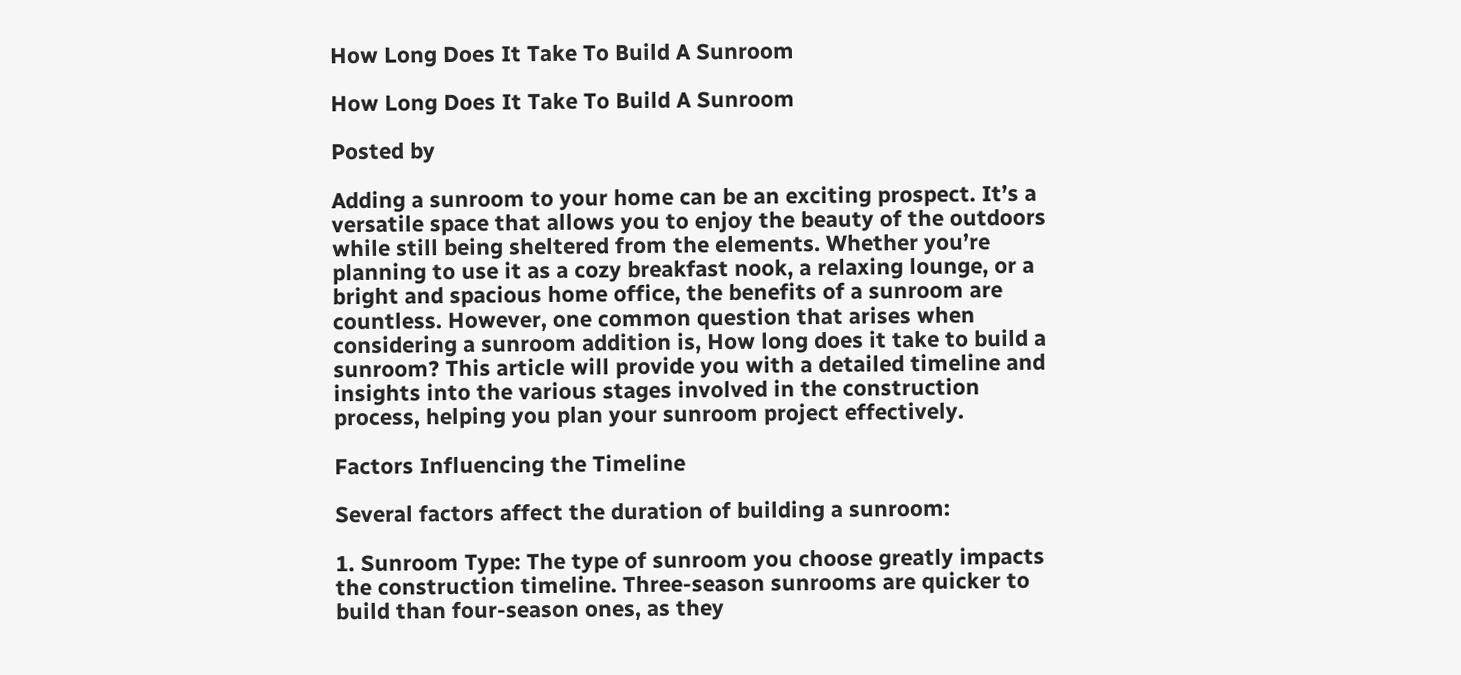How Long Does It Take To Build A Sunroom

How Long Does It Take To Build A Sunroom

Posted by

Adding a sunroom to your home can be an exciting prospect. It’s a versatile space that allows you to enjoy the beauty of the outdoors while still being sheltered from the elements. Whether you’re planning to use it as a cozy breakfast nook, a relaxing lounge, or a bright and spacious home office, the benefits of a sunroom are countless. However, one common question that arises when considering a sunroom addition is, How long does it take to build a sunroom? This article will provide you with a detailed timeline and insights into the various stages involved in the construction process, helping you plan your sunroom project effectively.

Factors Influencing the Timeline

Several factors affect the duration of building a sunroom:

1. Sunroom Type: The type of sunroom you choose greatly impacts the construction timeline. Three-season sunrooms are quicker to build than four-season ones, as they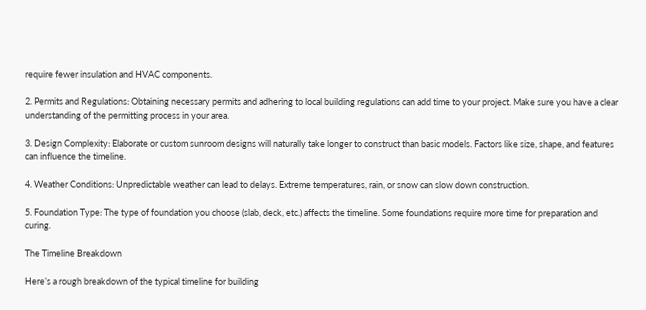require fewer insulation and HVAC components.

2. Permits and Regulations: Obtaining necessary permits and adhering to local building regulations can add time to your project. Make sure you have a clear understanding of the permitting process in your area.

3. Design Complexity: Elaborate or custom sunroom designs will naturally take longer to construct than basic models. Factors like size, shape, and features can influence the timeline.

4. Weather Conditions: Unpredictable weather can lead to delays. Extreme temperatures, rain, or snow can slow down construction.

5. Foundation Type: The type of foundation you choose (slab, deck, etc.) affects the timeline. Some foundations require more time for preparation and curing.

The Timeline Breakdown

Here’s a rough breakdown of the typical timeline for building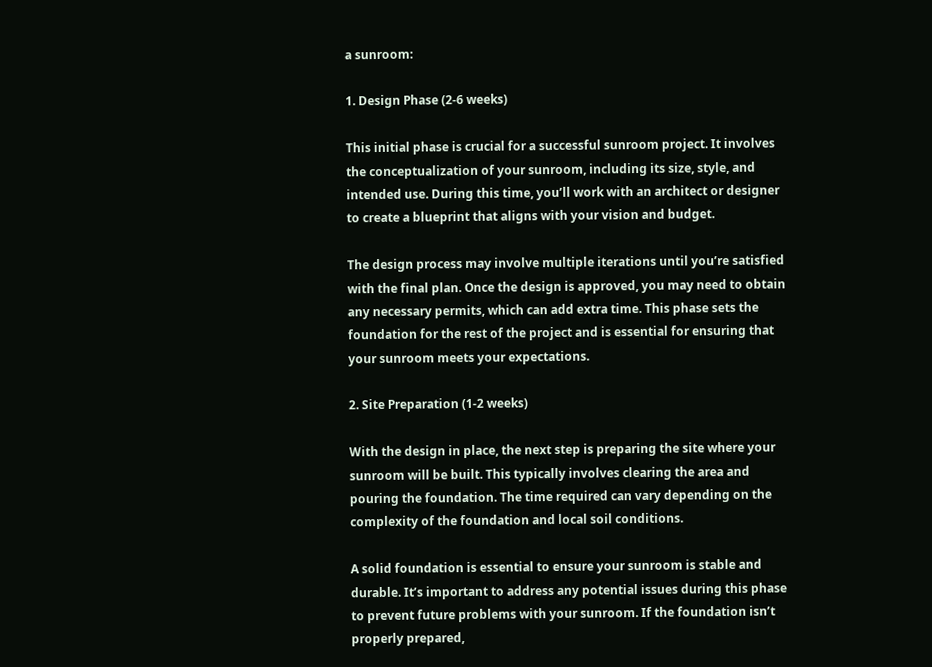a sunroom:

1. Design Phase (2-6 weeks)

This initial phase is crucial for a successful sunroom project. It involves the conceptualization of your sunroom, including its size, style, and intended use. During this time, you’ll work with an architect or designer to create a blueprint that aligns with your vision and budget.

The design process may involve multiple iterations until you’re satisfied with the final plan. Once the design is approved, you may need to obtain any necessary permits, which can add extra time. This phase sets the foundation for the rest of the project and is essential for ensuring that your sunroom meets your expectations.

2. Site Preparation (1-2 weeks)

With the design in place, the next step is preparing the site where your sunroom will be built. This typically involves clearing the area and pouring the foundation. The time required can vary depending on the complexity of the foundation and local soil conditions.

A solid foundation is essential to ensure your sunroom is stable and durable. It’s important to address any potential issues during this phase to prevent future problems with your sunroom. If the foundation isn’t properly prepared,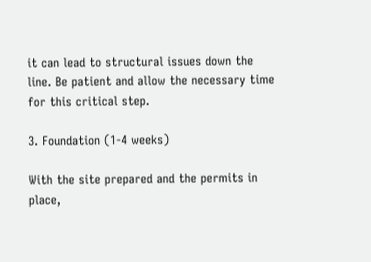it can lead to structural issues down the line. Be patient and allow the necessary time for this critical step.

3. Foundation (1-4 weeks)

With the site prepared and the permits in place,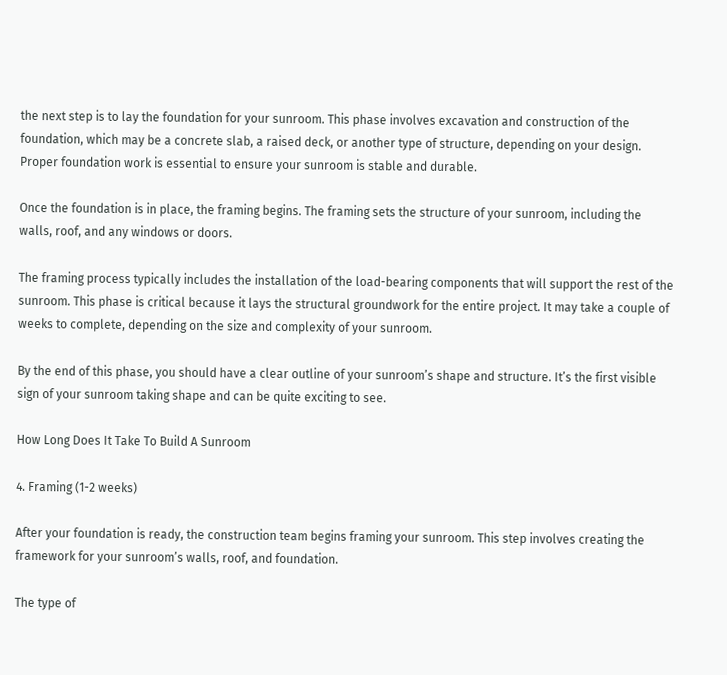the next step is to lay the foundation for your sunroom. This phase involves excavation and construction of the foundation, which may be a concrete slab, a raised deck, or another type of structure, depending on your design. Proper foundation work is essential to ensure your sunroom is stable and durable.

Once the foundation is in place, the framing begins. The framing sets the structure of your sunroom, including the walls, roof, and any windows or doors.

The framing process typically includes the installation of the load-bearing components that will support the rest of the sunroom. This phase is critical because it lays the structural groundwork for the entire project. It may take a couple of weeks to complete, depending on the size and complexity of your sunroom.

By the end of this phase, you should have a clear outline of your sunroom’s shape and structure. It’s the first visible sign of your sunroom taking shape and can be quite exciting to see.

How Long Does It Take To Build A Sunroom

4. Framing (1-2 weeks)

After your foundation is ready, the construction team begins framing your sunroom. This step involves creating the framework for your sunroom’s walls, roof, and foundation.

The type of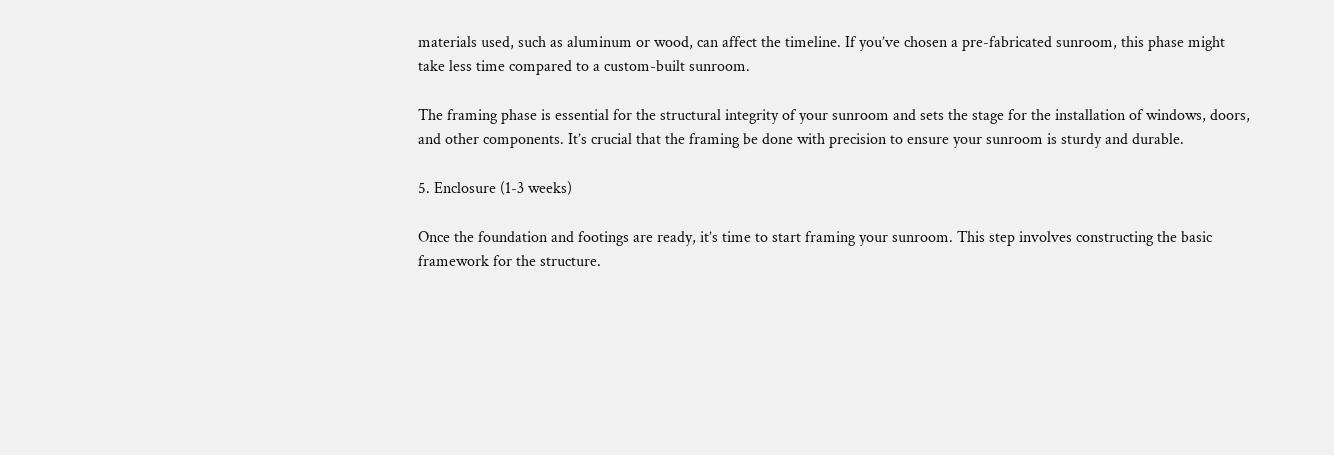materials used, such as aluminum or wood, can affect the timeline. If you’ve chosen a pre-fabricated sunroom, this phase might take less time compared to a custom-built sunroom.

The framing phase is essential for the structural integrity of your sunroom and sets the stage for the installation of windows, doors, and other components. It’s crucial that the framing be done with precision to ensure your sunroom is sturdy and durable.

5. Enclosure (1-3 weeks)

Once the foundation and footings are ready, it’s time to start framing your sunroom. This step involves constructing the basic framework for the structure.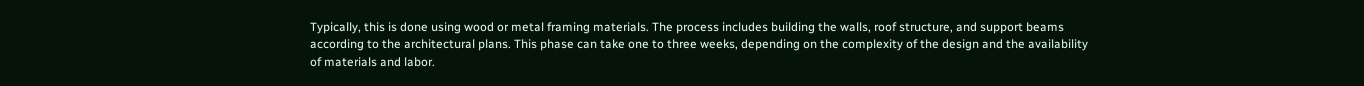Typically, this is done using wood or metal framing materials. The process includes building the walls, roof structure, and support beams according to the architectural plans. This phase can take one to three weeks, depending on the complexity of the design and the availability of materials and labor.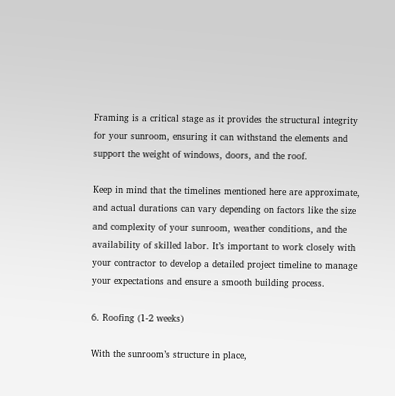Framing is a critical stage as it provides the structural integrity for your sunroom, ensuring it can withstand the elements and support the weight of windows, doors, and the roof.

Keep in mind that the timelines mentioned here are approximate, and actual durations can vary depending on factors like the size and complexity of your sunroom, weather conditions, and the availability of skilled labor. It’s important to work closely with your contractor to develop a detailed project timeline to manage your expectations and ensure a smooth building process.

6. Roofing (1-2 weeks)

With the sunroom’s structure in place,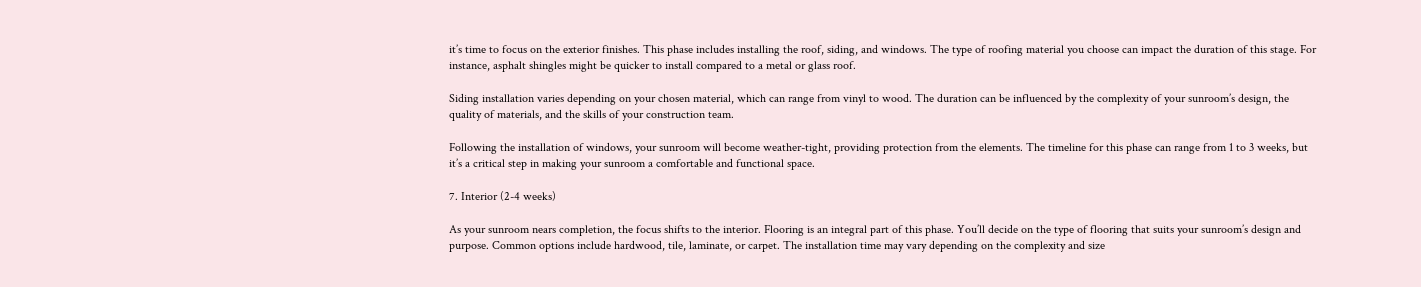it’s time to focus on the exterior finishes. This phase includes installing the roof, siding, and windows. The type of roofing material you choose can impact the duration of this stage. For instance, asphalt shingles might be quicker to install compared to a metal or glass roof.

Siding installation varies depending on your chosen material, which can range from vinyl to wood. The duration can be influenced by the complexity of your sunroom’s design, the quality of materials, and the skills of your construction team.

Following the installation of windows, your sunroom will become weather-tight, providing protection from the elements. The timeline for this phase can range from 1 to 3 weeks, but it’s a critical step in making your sunroom a comfortable and functional space.

7. Interior (2-4 weeks)

As your sunroom nears completion, the focus shifts to the interior. Flooring is an integral part of this phase. You’ll decide on the type of flooring that suits your sunroom’s design and purpose. Common options include hardwood, tile, laminate, or carpet. The installation time may vary depending on the complexity and size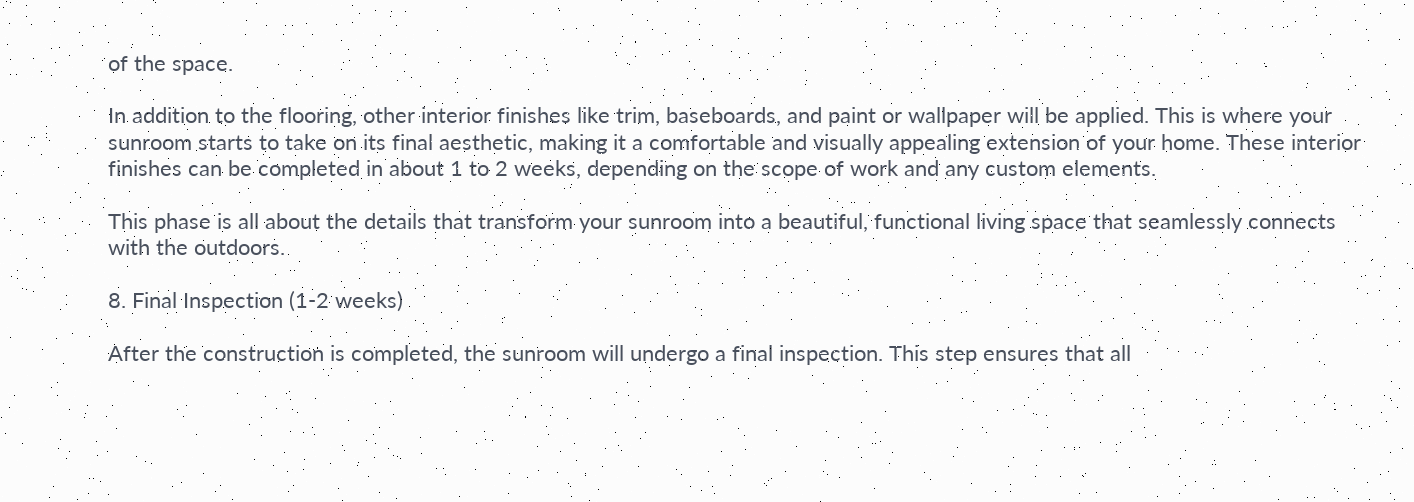of the space.

In addition to the flooring, other interior finishes like trim, baseboards, and paint or wallpaper will be applied. This is where your sunroom starts to take on its final aesthetic, making it a comfortable and visually appealing extension of your home. These interior finishes can be completed in about 1 to 2 weeks, depending on the scope of work and any custom elements.

This phase is all about the details that transform your sunroom into a beautiful, functional living space that seamlessly connects with the outdoors.

8. Final Inspection (1-2 weeks)

After the construction is completed, the sunroom will undergo a final inspection. This step ensures that all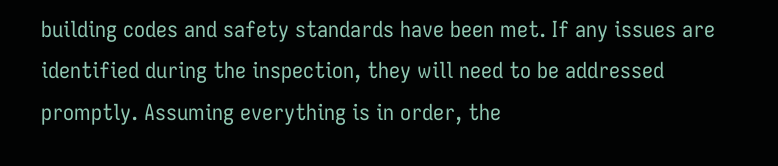building codes and safety standards have been met. If any issues are identified during the inspection, they will need to be addressed promptly. Assuming everything is in order, the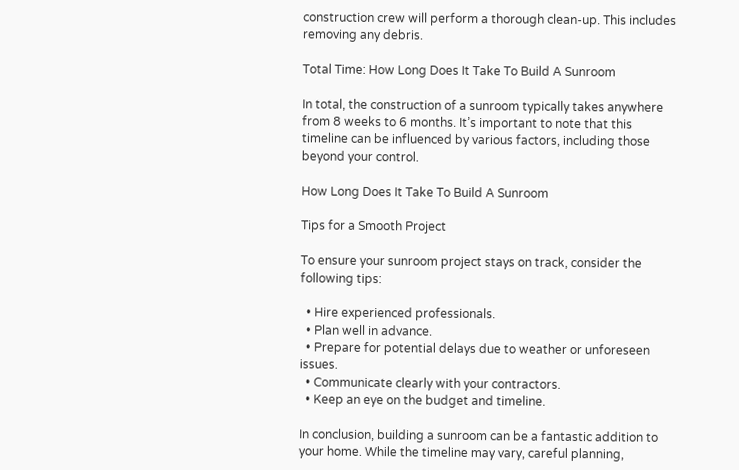construction crew will perform a thorough clean-up. This includes removing any debris.

Total Time: How Long Does It Take To Build A Sunroom

In total, the construction of a sunroom typically takes anywhere from 8 weeks to 6 months. It’s important to note that this timeline can be influenced by various factors, including those beyond your control.

How Long Does It Take To Build A Sunroom

Tips for a Smooth Project

To ensure your sunroom project stays on track, consider the following tips:

  • Hire experienced professionals.
  • Plan well in advance.
  • Prepare for potential delays due to weather or unforeseen issues.
  • Communicate clearly with your contractors.
  • Keep an eye on the budget and timeline.

In conclusion, building a sunroom can be a fantastic addition to your home. While the timeline may vary, careful planning,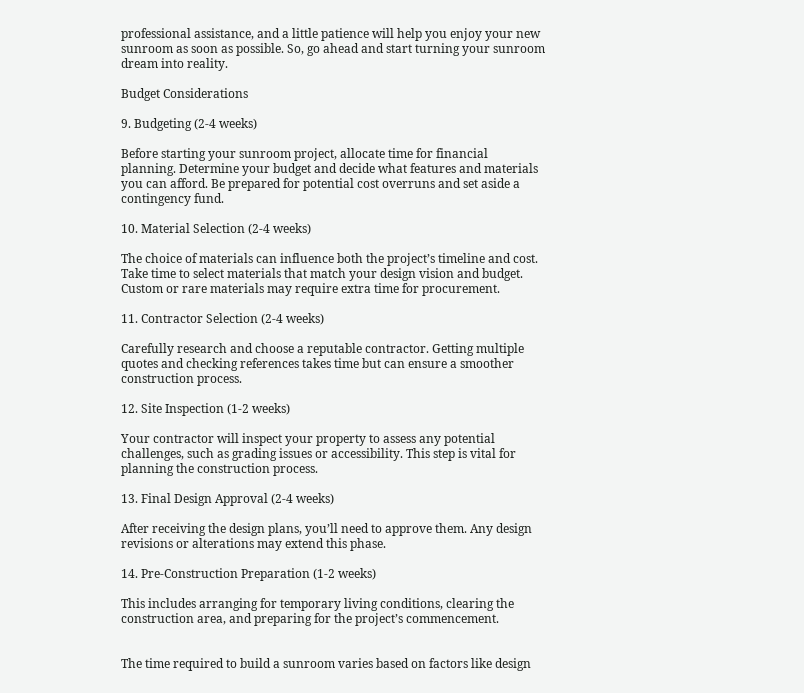professional assistance, and a little patience will help you enjoy your new sunroom as soon as possible. So, go ahead and start turning your sunroom dream into reality.

Budget Considerations

9. Budgeting (2-4 weeks)

Before starting your sunroom project, allocate time for financial planning. Determine your budget and decide what features and materials you can afford. Be prepared for potential cost overruns and set aside a contingency fund.

10. Material Selection (2-4 weeks)

The choice of materials can influence both the project’s timeline and cost. Take time to select materials that match your design vision and budget. Custom or rare materials may require extra time for procurement.

11. Contractor Selection (2-4 weeks)

Carefully research and choose a reputable contractor. Getting multiple quotes and checking references takes time but can ensure a smoother construction process.

12. Site Inspection (1-2 weeks)

Your contractor will inspect your property to assess any potential challenges, such as grading issues or accessibility. This step is vital for planning the construction process.

13. Final Design Approval (2-4 weeks)

After receiving the design plans, you’ll need to approve them. Any design revisions or alterations may extend this phase.

14. Pre-Construction Preparation (1-2 weeks)

This includes arranging for temporary living conditions, clearing the construction area, and preparing for the project’s commencement.


The time required to build a sunroom varies based on factors like design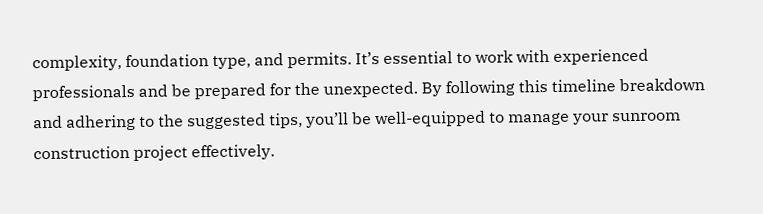complexity, foundation type, and permits. It’s essential to work with experienced professionals and be prepared for the unexpected. By following this timeline breakdown and adhering to the suggested tips, you’ll be well-equipped to manage your sunroom construction project effectively.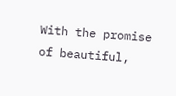With the promise of beautiful,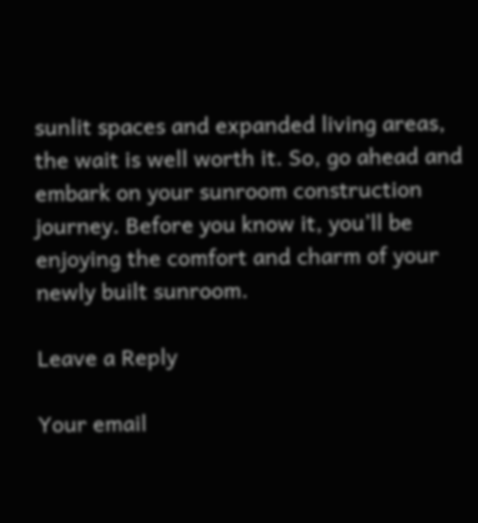sunlit spaces and expanded living areas, the wait is well worth it. So, go ahead and embark on your sunroom construction journey. Before you know it, you’ll be enjoying the comfort and charm of your newly built sunroom.

Leave a Reply

Your email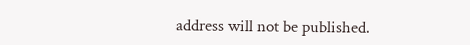address will not be published.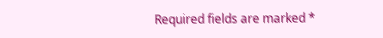Required fields are marked *